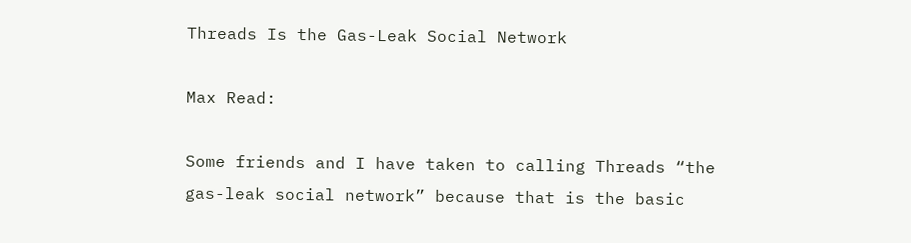Threads Is the Gas-Leak Social Network

Max Read:

Some friends and I have taken to calling Threads “the gas-leak social network” because that is the basic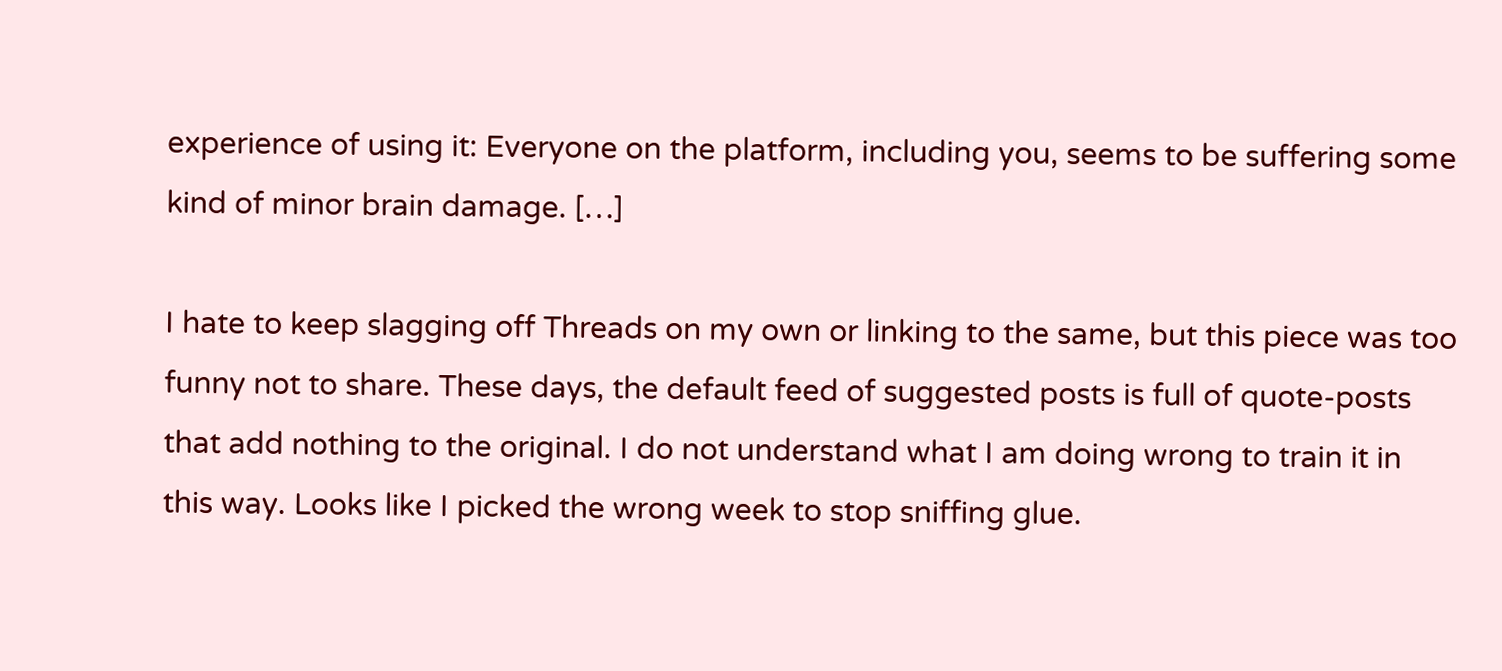experience of using it: Everyone on the platform, including you, seems to be suffering some kind of minor brain damage. […]

I hate to keep slagging off Threads on my own or linking to the same, but this piece was too funny not to share. These days, the default feed of suggested posts is full of quote-posts that add nothing to the original. I do not understand what I am doing wrong to train it in this way. Looks like I picked the wrong week to stop sniffing glue.